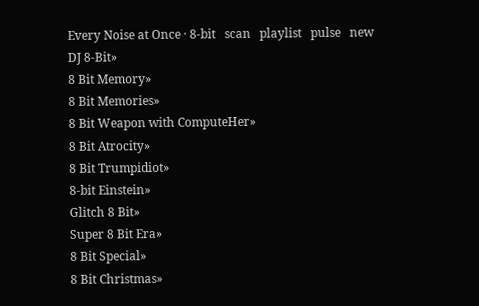Every Noise at Once · 8-bit   scan   playlist   pulse   new
DJ 8-Bit»
8 Bit Memory»
8 Bit Memories»
8 Bit Weapon with ComputeHer»
8 Bit Atrocity»
8 Bit Trumpidiot»
8-bit Einstein»
Glitch 8 Bit»
Super 8 Bit Era»
8 Bit Special»
8 Bit Christmas»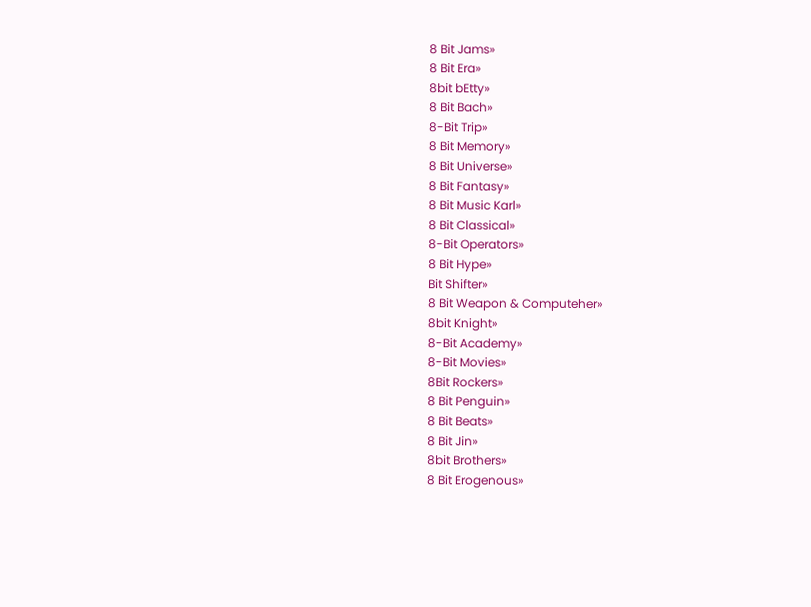8 Bit Jams»
8 Bit Era»
8bit bEtty»
8 Bit Bach»
8-Bit Trip»
8 Bit Memory»
8 Bit Universe»
8 Bit Fantasy»
8 Bit Music Karl»
8 Bit Classical»
8-Bit Operators»
8 Bit Hype»
Bit Shifter»
8 Bit Weapon & Computeher»
8bit Knight»
8-Bit Academy»
8-Bit Movies»
8Bit Rockers»
8 Bit Penguin»
8 Bit Beats»
8 Bit Jin»
8bit Brothers»
8 Bit Erogenous»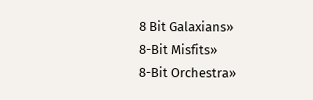8 Bit Galaxians»
8-Bit Misfits»
8-Bit Orchestra»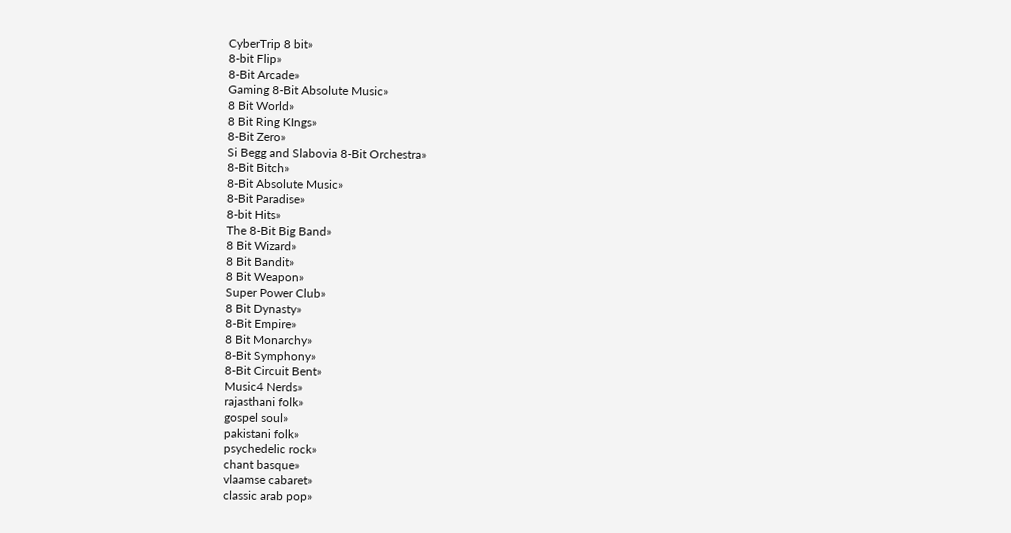CyberTrip 8 bit»
8-bit Flip»
8-Bit Arcade»
Gaming 8-Bit Absolute Music»
8 Bit World»
8 Bit Ring KIngs»
8-Bit Zero»
Si Begg and Slabovia 8-Bit Orchestra»
8-Bit Bitch»
8-Bit Absolute Music»
8-Bit Paradise»
8-bit Hits»
The 8-Bit Big Band»
8 Bit Wizard»
8 Bit Bandit»
8 Bit Weapon»
Super Power Club»
8 Bit Dynasty»
8-Bit Empire»
8 Bit Monarchy»
8-Bit Symphony»
8-Bit Circuit Bent»
Music4 Nerds»
rajasthani folk»
gospel soul»
pakistani folk»
psychedelic rock»
chant basque»
vlaamse cabaret»
classic arab pop»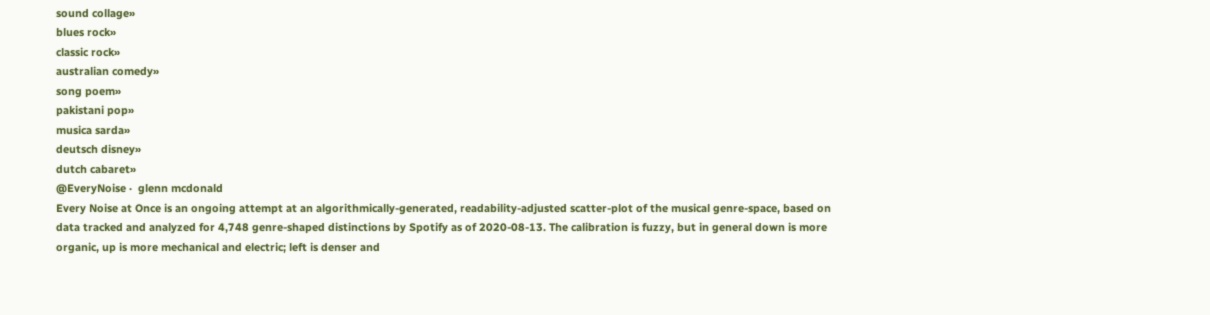sound collage»
blues rock»
classic rock»
australian comedy»
song poem»
pakistani pop»
musica sarda»
deutsch disney»
dutch cabaret»
@EveryNoise ·  glenn mcdonald
Every Noise at Once is an ongoing attempt at an algorithmically-generated, readability-adjusted scatter-plot of the musical genre-space, based on data tracked and analyzed for 4,748 genre-shaped distinctions by Spotify as of 2020-08-13. The calibration is fuzzy, but in general down is more organic, up is more mechanical and electric; left is denser and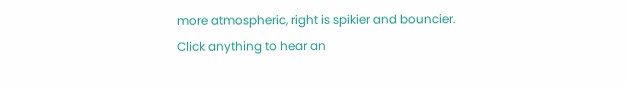more atmospheric, right is spikier and bouncier.
Click anything to hear an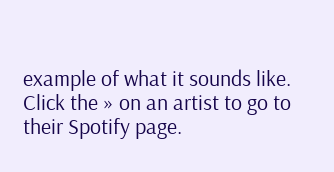example of what it sounds like.
Click the » on an artist to go to their Spotify page.